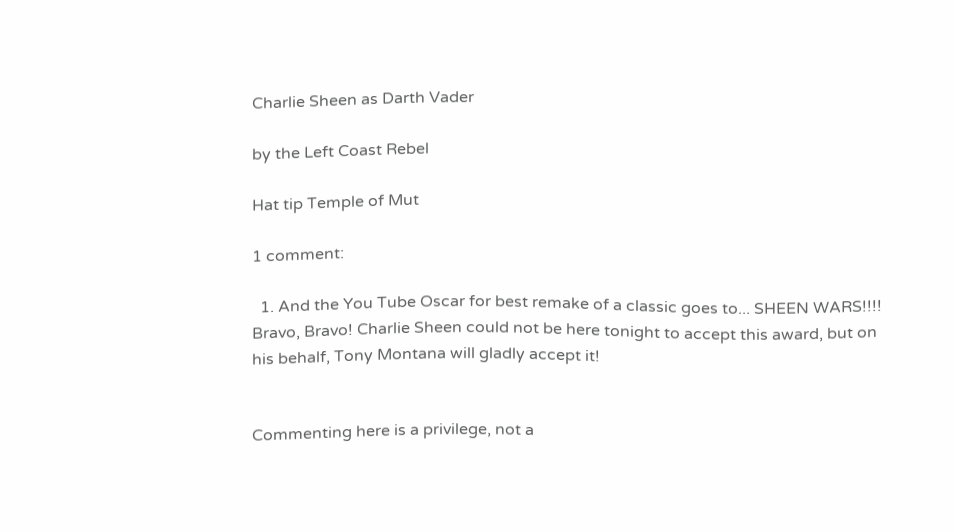Charlie Sheen as Darth Vader

by the Left Coast Rebel

Hat tip Temple of Mut

1 comment:

  1. And the You Tube Oscar for best remake of a classic goes to... SHEEN WARS!!!! Bravo, Bravo! Charlie Sheen could not be here tonight to accept this award, but on his behalf, Tony Montana will gladly accept it!


Commenting here is a privilege, not a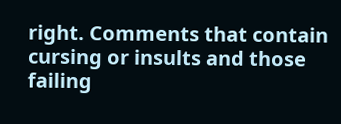right. Comments that contain cursing or insults and those failing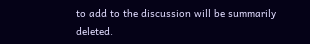to add to the discussion will be summarily deleted.